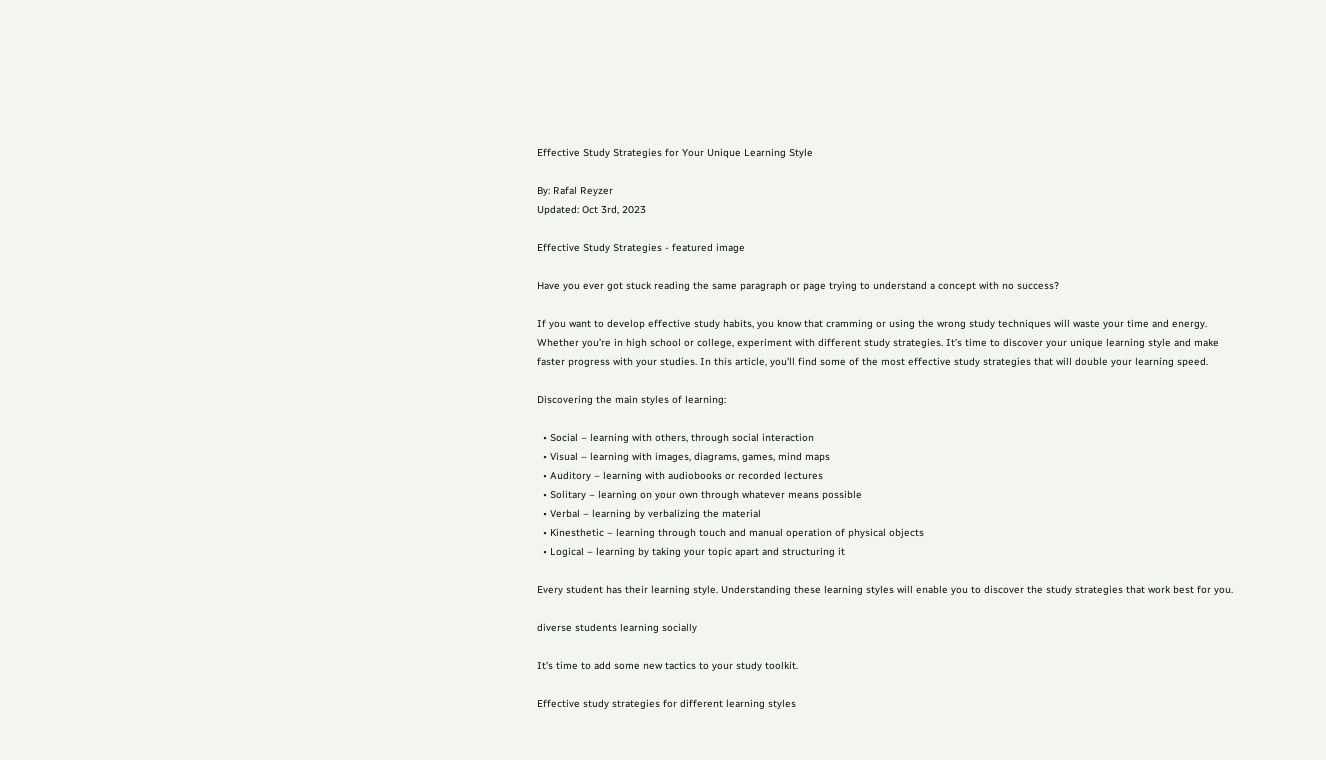Effective Study Strategies for Your Unique Learning Style

By: Rafal Reyzer
Updated: Oct 3rd, 2023

Effective Study Strategies - featured image

Have you ever got stuck reading the same paragraph or page trying to understand a concept with no success?

If you want to develop effective study habits, you know that cramming or using the wrong study techniques will waste your time and energy. Whether you’re in high school or college, experiment with different study strategies. It’s time to discover your unique learning style and make faster progress with your studies. In this article, you’ll find some of the most effective study strategies that will double your learning speed.

Discovering the main styles of learning:

  • Social – learning with others, through social interaction
  • Visual – learning with images, diagrams, games, mind maps
  • Auditory – learning with audiobooks or recorded lectures
  • Solitary – learning on your own through whatever means possible
  • Verbal – learning by verbalizing the material
  • Kinesthetic – learning through touch and manual operation of physical objects
  • Logical – learning by taking your topic apart and structuring it

Every student has their learning style. Understanding these learning styles will enable you to discover the study strategies that work best for you.

diverse students learning socially

It’s time to add some new tactics to your study toolkit.

Effective study strategies for different learning styles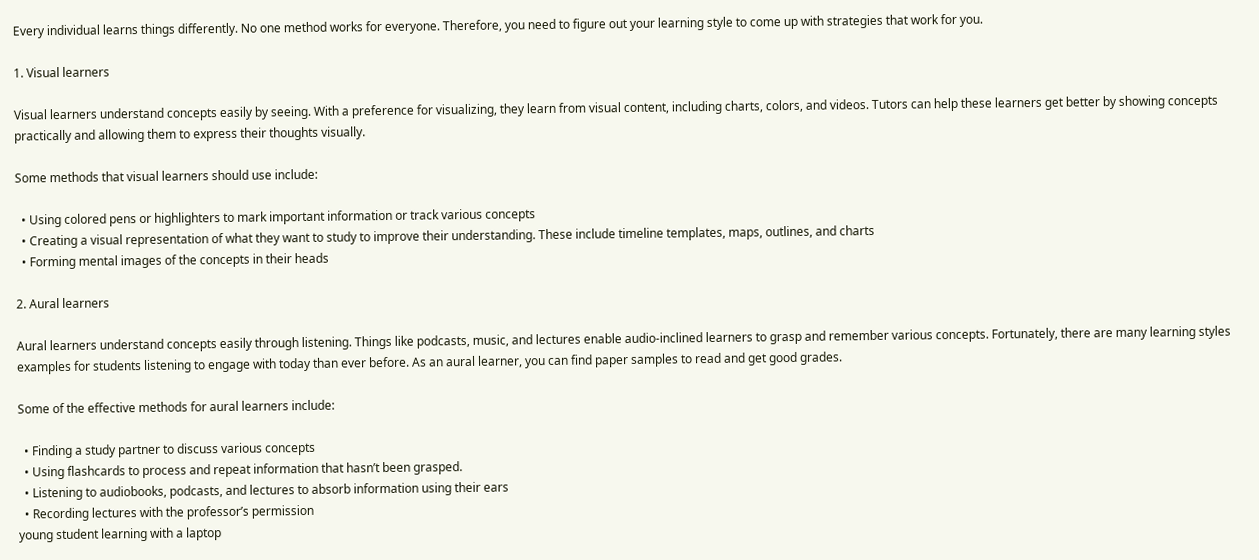Every individual learns things differently. No one method works for everyone. Therefore, you need to figure out your learning style to come up with strategies that work for you.

1. Visual learners

Visual learners understand concepts easily by seeing. With a preference for visualizing, they learn from visual content, including charts, colors, and videos. Tutors can help these learners get better by showing concepts practically and allowing them to express their thoughts visually.

Some methods that visual learners should use include:

  • Using colored pens or highlighters to mark important information or track various concepts
  • Creating a visual representation of what they want to study to improve their understanding. These include timeline templates, maps, outlines, and charts
  • Forming mental images of the concepts in their heads

2. Aural learners

Aural learners understand concepts easily through listening. Things like podcasts, music, and lectures enable audio-inclined learners to grasp and remember various concepts. Fortunately, there are many learning styles examples for students listening to engage with today than ever before. As an aural learner, you can find paper samples to read and get good grades.

Some of the effective methods for aural learners include:

  • Finding a study partner to discuss various concepts
  • Using flashcards to process and repeat information that hasn’t been grasped.
  • Listening to audiobooks, podcasts, and lectures to absorb information using their ears
  • Recording lectures with the professor’s permission
young student learning with a laptop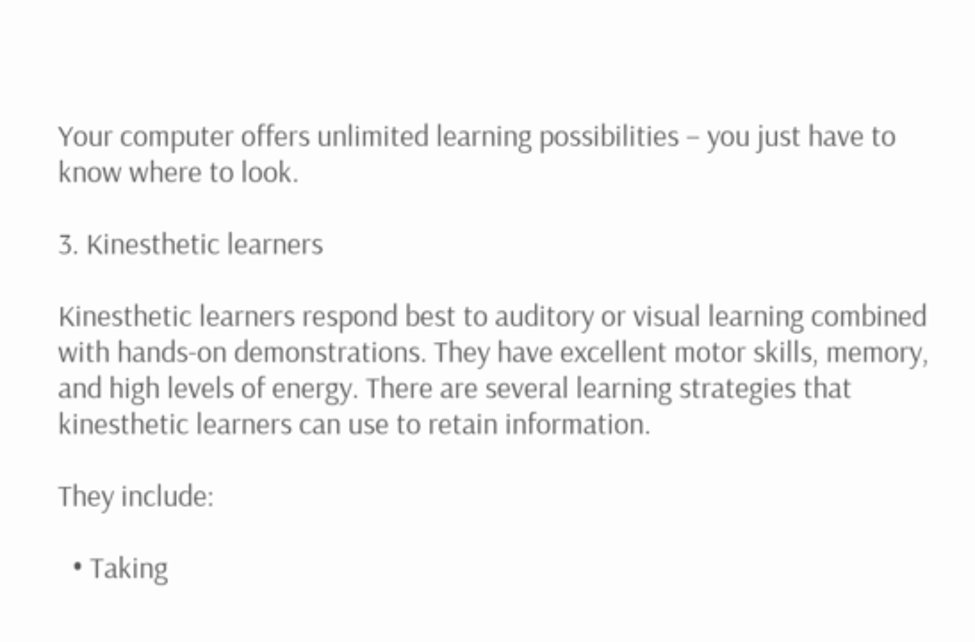Your computer offers unlimited learning possibilities – you just have to know where to look.

3. Kinesthetic learners

Kinesthetic learners respond best to auditory or visual learning combined with hands-on demonstrations. They have excellent motor skills, memory, and high levels of energy. There are several learning strategies that kinesthetic learners can use to retain information.

They include:

  • Taking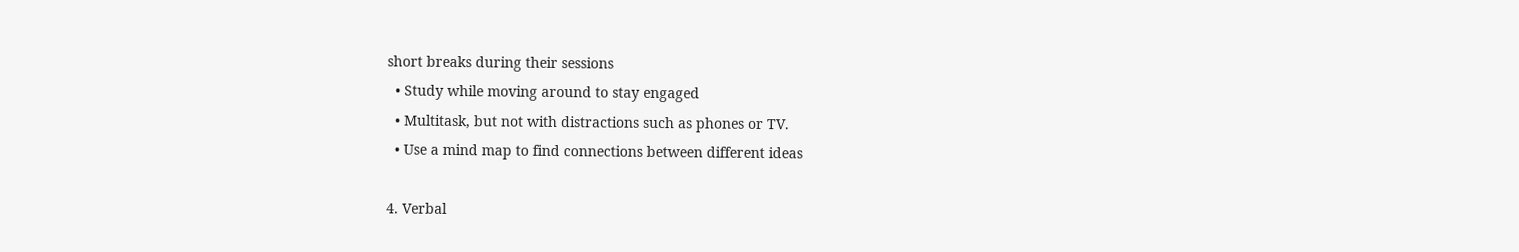short breaks during their sessions
  • Study while moving around to stay engaged
  • Multitask, but not with distractions such as phones or TV.
  • Use a mind map to find connections between different ideas

4. Verbal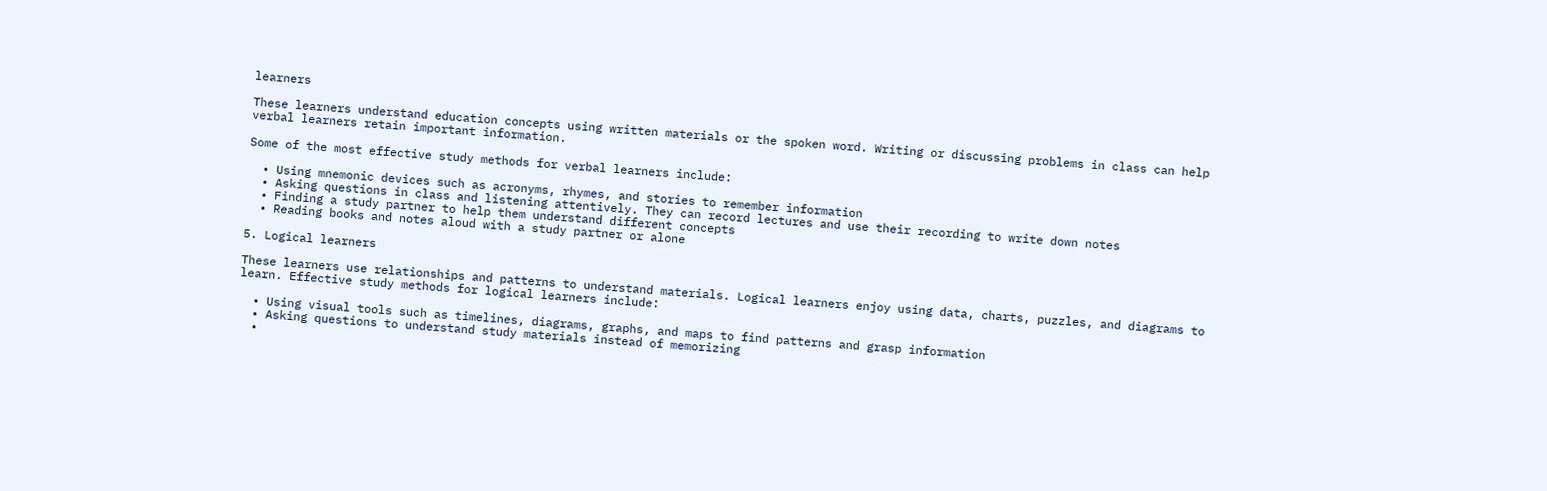learners

These learners understand education concepts using written materials or the spoken word. Writing or discussing problems in class can help verbal learners retain important information.

Some of the most effective study methods for verbal learners include:

  • Using mnemonic devices such as acronyms, rhymes, and stories to remember information
  • Asking questions in class and listening attentively. They can record lectures and use their recording to write down notes
  • Finding a study partner to help them understand different concepts
  • Reading books and notes aloud with a study partner or alone

5. Logical learners

These learners use relationships and patterns to understand materials. Logical learners enjoy using data, charts, puzzles, and diagrams to learn. Effective study methods for logical learners include:

  • Using visual tools such as timelines, diagrams, graphs, and maps to find patterns and grasp information
  • Asking questions to understand study materials instead of memorizing
  •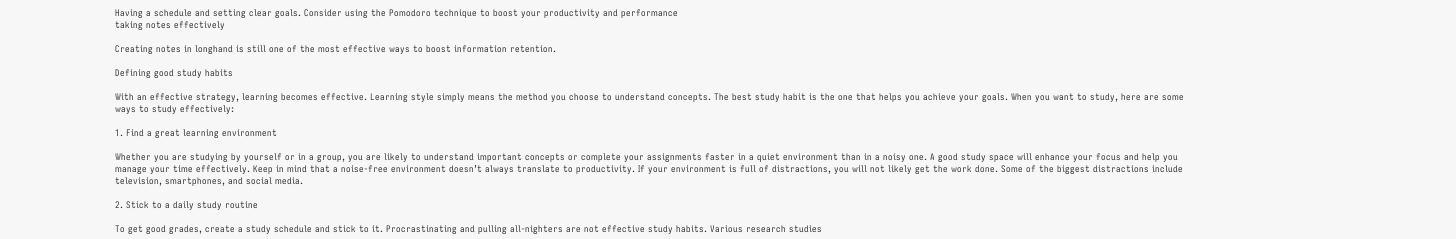Having a schedule and setting clear goals. Consider using the Pomodoro technique to boost your productivity and performance
taking notes effectively

Creating notes in longhand is still one of the most effective ways to boost information retention.

Defining good study habits

With an effective strategy, learning becomes effective. Learning style simply means the method you choose to understand concepts. The best study habit is the one that helps you achieve your goals. When you want to study, here are some ways to study effectively:

1. Find a great learning environment

Whether you are studying by yourself or in a group, you are likely to understand important concepts or complete your assignments faster in a quiet environment than in a noisy one. A good study space will enhance your focus and help you manage your time effectively. Keep in mind that a noise-free environment doesn’t always translate to productivity. If your environment is full of distractions, you will not likely get the work done. Some of the biggest distractions include television, smartphones, and social media.

2. Stick to a daily study routine

To get good grades, create a study schedule and stick to it. Procrastinating and pulling all-nighters are not effective study habits. Various research studies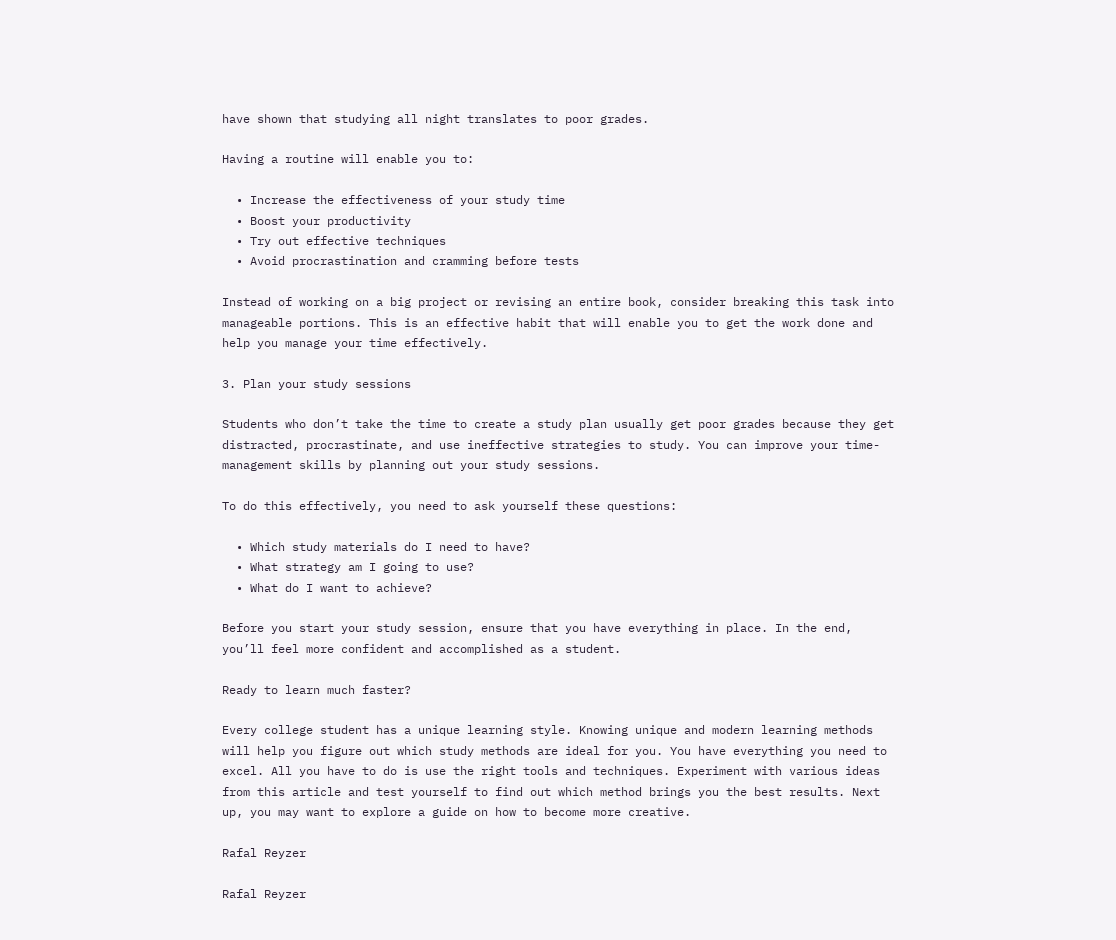have shown that studying all night translates to poor grades.

Having a routine will enable you to:

  • Increase the effectiveness of your study time
  • Boost your productivity
  • Try out effective techniques
  • Avoid procrastination and cramming before tests

Instead of working on a big project or revising an entire book, consider breaking this task into manageable portions. This is an effective habit that will enable you to get the work done and help you manage your time effectively.

3. Plan your study sessions

Students who don’t take the time to create a study plan usually get poor grades because they get distracted, procrastinate, and use ineffective strategies to study. You can improve your time-management skills by planning out your study sessions.

To do this effectively, you need to ask yourself these questions:

  • Which study materials do I need to have?
  • What strategy am I going to use?
  • What do I want to achieve?

Before you start your study session, ensure that you have everything in place. In the end, you’ll feel more confident and accomplished as a student.

Ready to learn much faster?

Every college student has a unique learning style. Knowing unique and modern learning methods will help you figure out which study methods are ideal for you. You have everything you need to excel. All you have to do is use the right tools and techniques. Experiment with various ideas from this article and test yourself to find out which method brings you the best results. Next up, you may want to explore a guide on how to become more creative.

Rafal Reyzer

Rafal Reyzer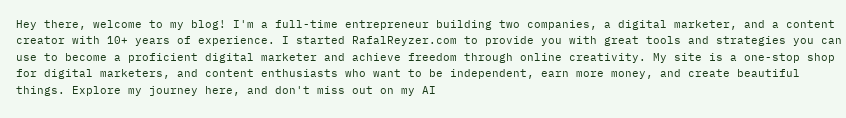Hey there, welcome to my blog! I'm a full-time entrepreneur building two companies, a digital marketer, and a content creator with 10+ years of experience. I started RafalReyzer.com to provide you with great tools and strategies you can use to become a proficient digital marketer and achieve freedom through online creativity. My site is a one-stop shop for digital marketers, and content enthusiasts who want to be independent, earn more money, and create beautiful things. Explore my journey here, and don't miss out on my AI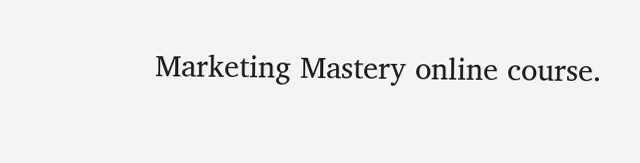Marketing Mastery online course.